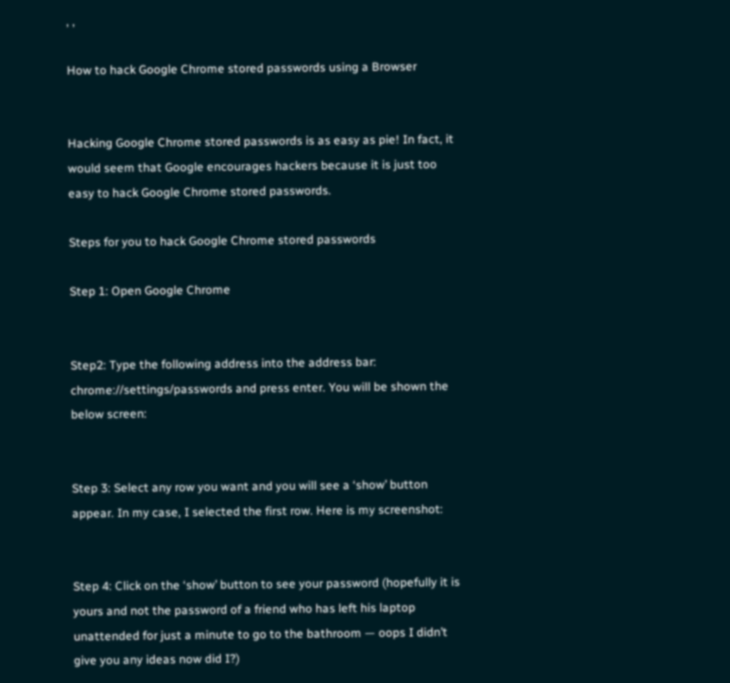, ,

How to hack Google Chrome stored passwords using a Browser


Hacking Google Chrome stored passwords is as easy as pie! In fact, it would seem that Google encourages hackers because it is just too easy to hack Google Chrome stored passwords.

Steps for you to hack Google Chrome stored passwords

Step 1: Open Google Chrome


Step2: Type the following address into the address bar: chrome://settings/passwords and press enter. You will be shown the below screen:


Step 3: Select any row you want and you will see a ‘show’ button appear. In my case, I selected the first row. Here is my screenshot:


Step 4: Click on the ‘show’ button to see your password (hopefully it is yours and not the password of a friend who has left his laptop unattended for just a minute to go to the bathroom — oops I didn’t give you any ideas now did I?)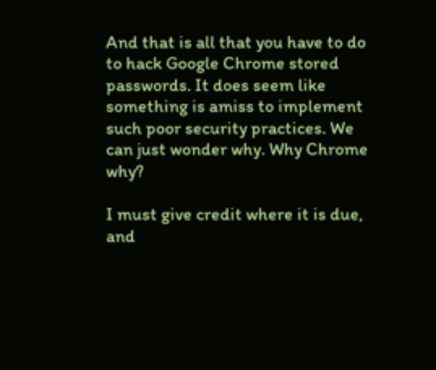And that is all that you have to do to hack Google Chrome stored passwords. It does seem like something is amiss to implement such poor security practices. We can just wonder why. Why Chrome why?

I must give credit where it is due, and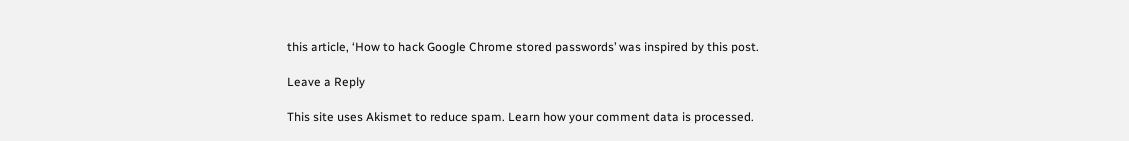this article, ‘How to hack Google Chrome stored passwords’ was inspired by this post.

Leave a Reply

This site uses Akismet to reduce spam. Learn how your comment data is processed.